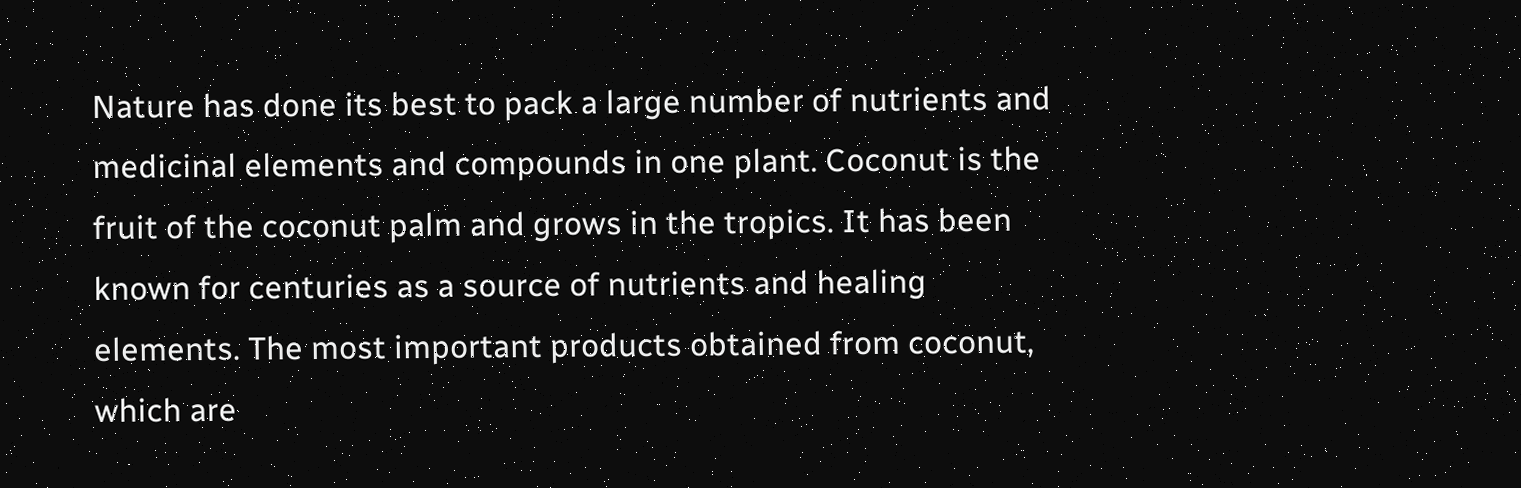Nature has done its best to pack a large number of nutrients and medicinal elements and compounds in one plant. Coconut is the fruit of the coconut palm and grows in the tropics. It has been known for centuries as a source of nutrients and healing elements. The most important products obtained from coconut, which are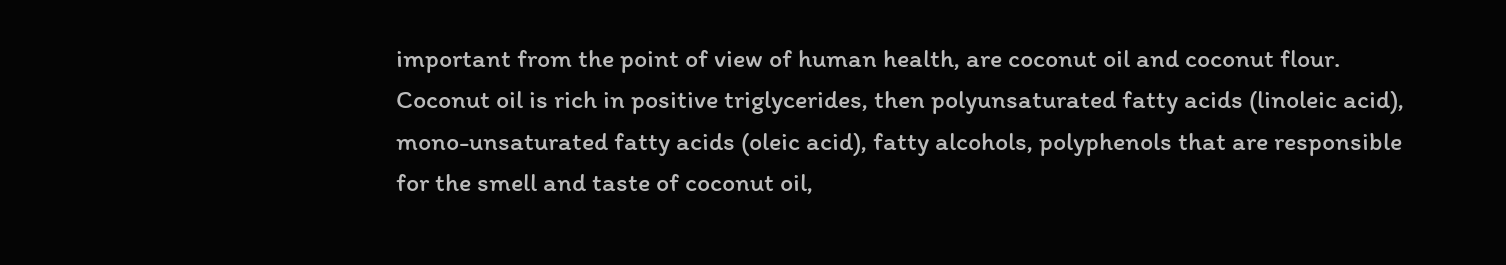important from the point of view of human health, are coconut oil and coconut flour. Coconut oil is rich in positive triglycerides, then polyunsaturated fatty acids (linoleic acid), mono-unsaturated fatty acids (oleic acid), fatty alcohols, polyphenols that are responsible for the smell and taste of coconut oil,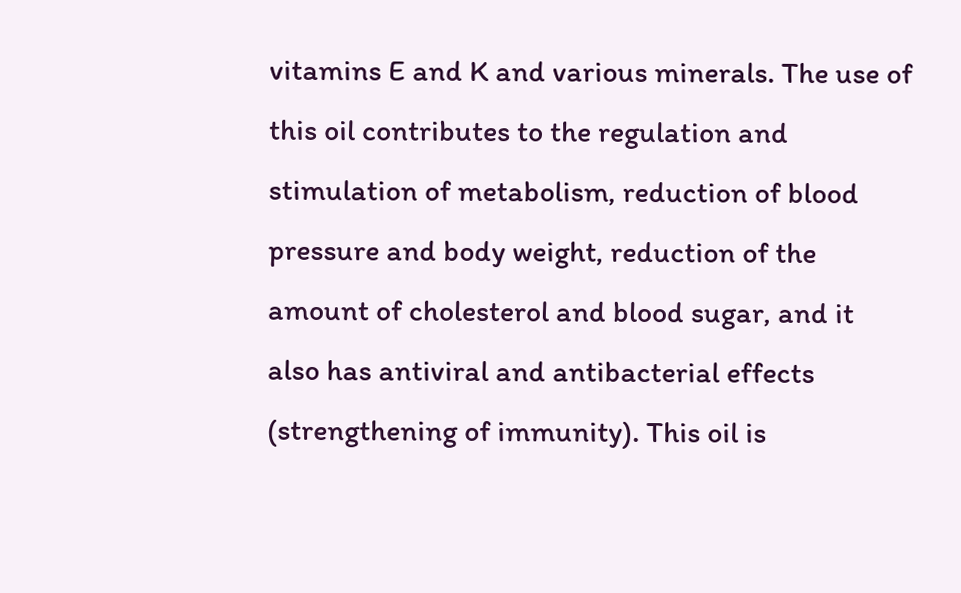vitamins E and K and various minerals. The use of this oil contributes to the regulation and stimulation of metabolism, reduction of blood pressure and body weight, reduction of the amount of cholesterol and blood sugar, and it also has antiviral and antibacterial effects (strengthening of immunity). This oil is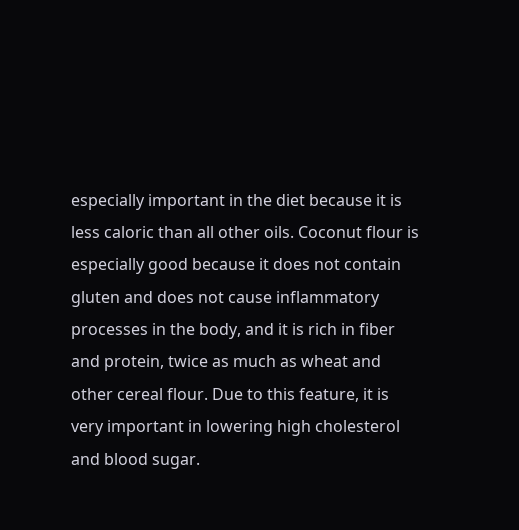especially important in the diet because it is less caloric than all other oils. Coconut flour is especially good because it does not contain gluten and does not cause inflammatory processes in the body, and it is rich in fiber and protein, twice as much as wheat and other cereal flour. Due to this feature, it is very important in lowering high cholesterol and blood sugar.